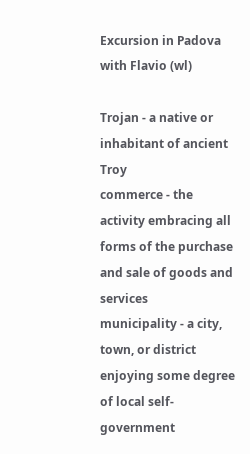Excursion in Padova with Flavio (wl)

Trojan - a native or inhabitant of ancient Troy
commerce - the activity embracing all forms of the purchase and sale of goods and services
municipality - a city, town, or district enjoying some degree of local self-government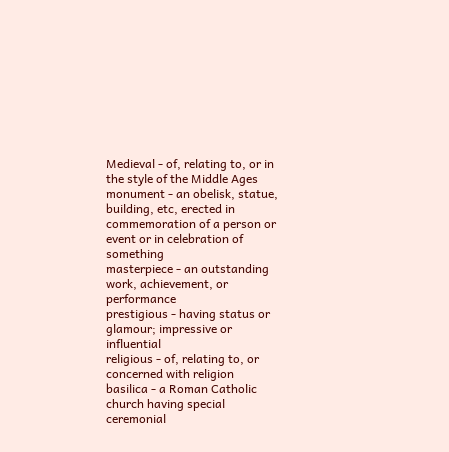Medieval - of, relating to, or in the style of the Middle Ages
monument - an obelisk, statue, building, etc, erected in commemoration of a person or event or in celebration of something
masterpiece - an outstanding work, achievement, or performance
prestigious - having status or glamour; impressive or influential
religious - of, relating to, or concerned with religion
basilica - a Roman Catholic church having special ceremonial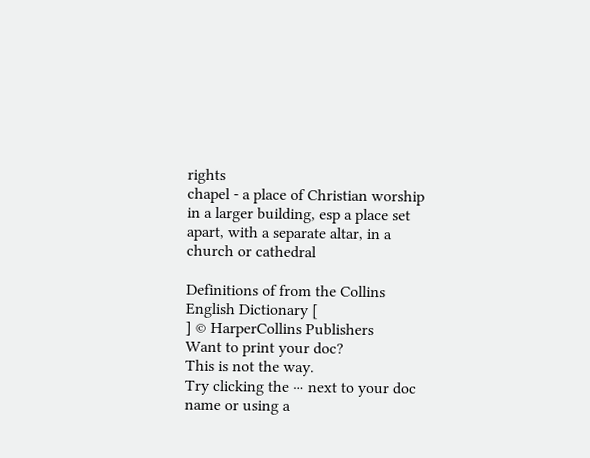rights
chapel - a place of Christian worship in a larger building, esp a place set apart, with a separate altar, in a church or cathedral

Definitions of from the Collins English Dictionary [
] © HarperCollins Publishers
Want to print your doc?
This is not the way.
Try clicking the ⋯ next to your doc name or using a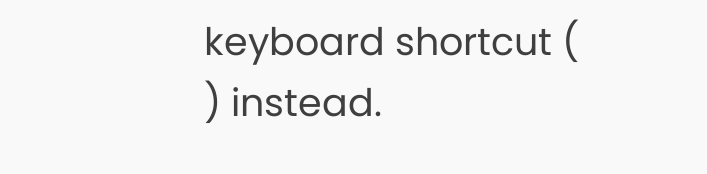keyboard shortcut (
) instead.